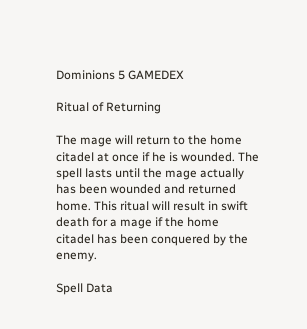Dominions 5 GAMEDEX

Ritual of Returning

The mage will return to the home citadel at once if he is wounded. The spell lasts until the mage actually has been wounded and returned home. This ritual will result in swift death for a mage if the home citadel has been conquered by the enemy.

Spell Data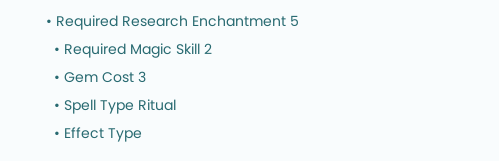• Required Research Enchantment 5
  • Required Magic Skill 2
  • Gem Cost 3
  • Spell Type Ritual
  • Effect Type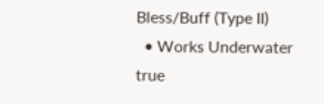Bless/Buff (Type II)
  • Works Underwater true